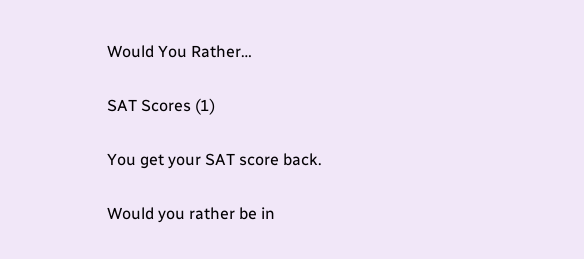Would You Rather…

SAT Scores (1)

You get your SAT score back.

Would you rather be in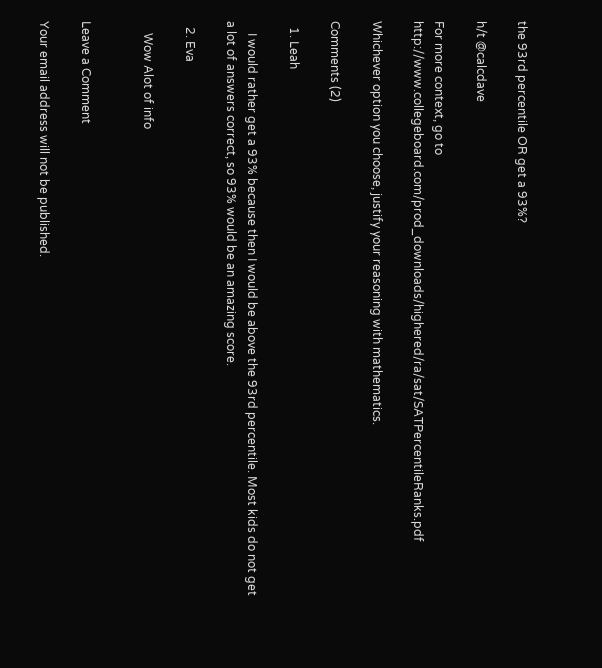the 93rd percentile OR get a 93%?

h/t @calcdave

For more context, go to http://www.collegeboard.com/prod_downloads/highered/ra/sat/SATPercentileRanks.pdf

Whichever option you choose, justify your reasoning with mathematics.

Comments (2)

  1. Leah

    I would rather get a 93% because then I would be above the 93rd percentile. Most kids do not get a lot of answers correct, so 93% would be an amazing score.

  2. Eva

    Wow Alot of info


Leave a Comment

Your email address will not be published.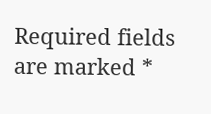Required fields are marked *